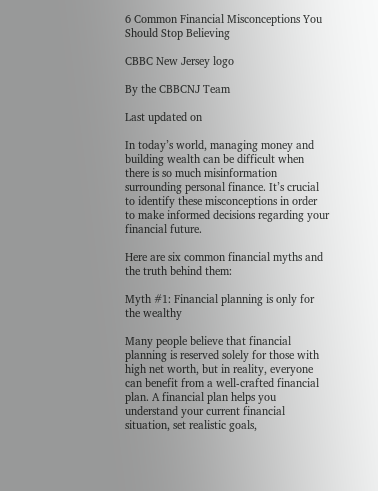6 Common Financial Misconceptions You Should Stop Believing

CBBC New Jersey logo

By the CBBCNJ Team

Last updated on

In today’s world, managing money and building wealth can be difficult when there is so much misinformation surrounding personal finance. It’s crucial to identify these misconceptions in order to make informed decisions regarding your financial future.

Here are six common financial myths and the truth behind them:

Myth #1: Financial planning is only for the wealthy

Many people believe that financial planning is reserved solely for those with high net worth, but in reality, everyone can benefit from a well-crafted financial plan. A financial plan helps you understand your current financial situation, set realistic goals,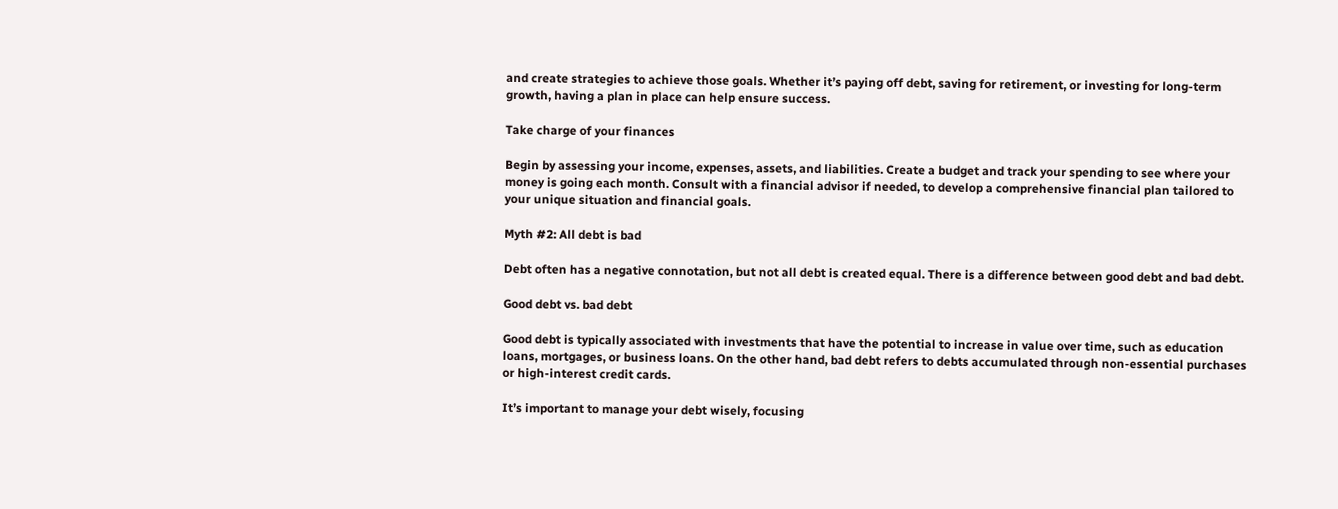and create strategies to achieve those goals. Whether it’s paying off debt, saving for retirement, or investing for long-term growth, having a plan in place can help ensure success.

Take charge of your finances

Begin by assessing your income, expenses, assets, and liabilities. Create a budget and track your spending to see where your money is going each month. Consult with a financial advisor if needed, to develop a comprehensive financial plan tailored to your unique situation and financial goals.

Myth #2: All debt is bad

Debt often has a negative connotation, but not all debt is created equal. There is a difference between good debt and bad debt.

Good debt vs. bad debt

Good debt is typically associated with investments that have the potential to increase in value over time, such as education loans, mortgages, or business loans. On the other hand, bad debt refers to debts accumulated through non-essential purchases or high-interest credit cards.

It’s important to manage your debt wisely, focusing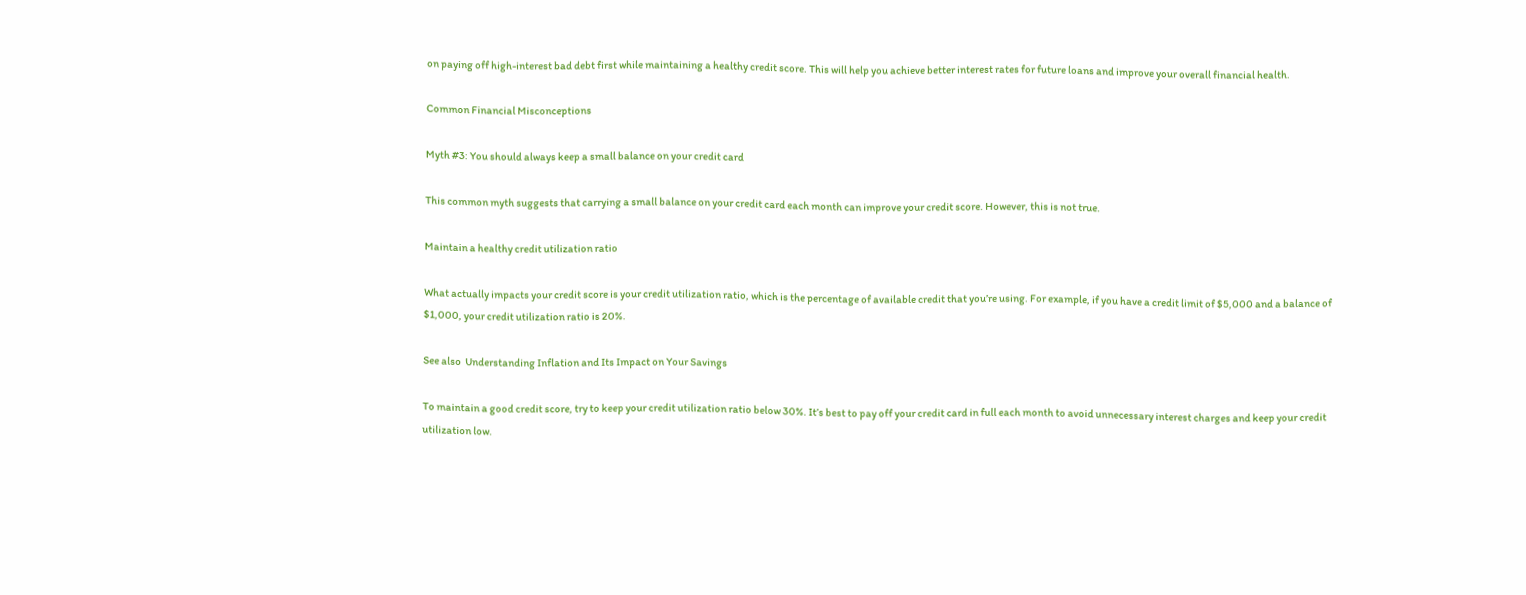on paying off high-interest bad debt first while maintaining a healthy credit score. This will help you achieve better interest rates for future loans and improve your overall financial health.

Common Financial Misconceptions

Myth #3: You should always keep a small balance on your credit card

This common myth suggests that carrying a small balance on your credit card each month can improve your credit score. However, this is not true.

Maintain a healthy credit utilization ratio

What actually impacts your credit score is your credit utilization ratio, which is the percentage of available credit that you’re using. For example, if you have a credit limit of $5,000 and a balance of $1,000, your credit utilization ratio is 20%.

See also  Understanding Inflation and Its Impact on Your Savings

To maintain a good credit score, try to keep your credit utilization ratio below 30%. It’s best to pay off your credit card in full each month to avoid unnecessary interest charges and keep your credit utilization low.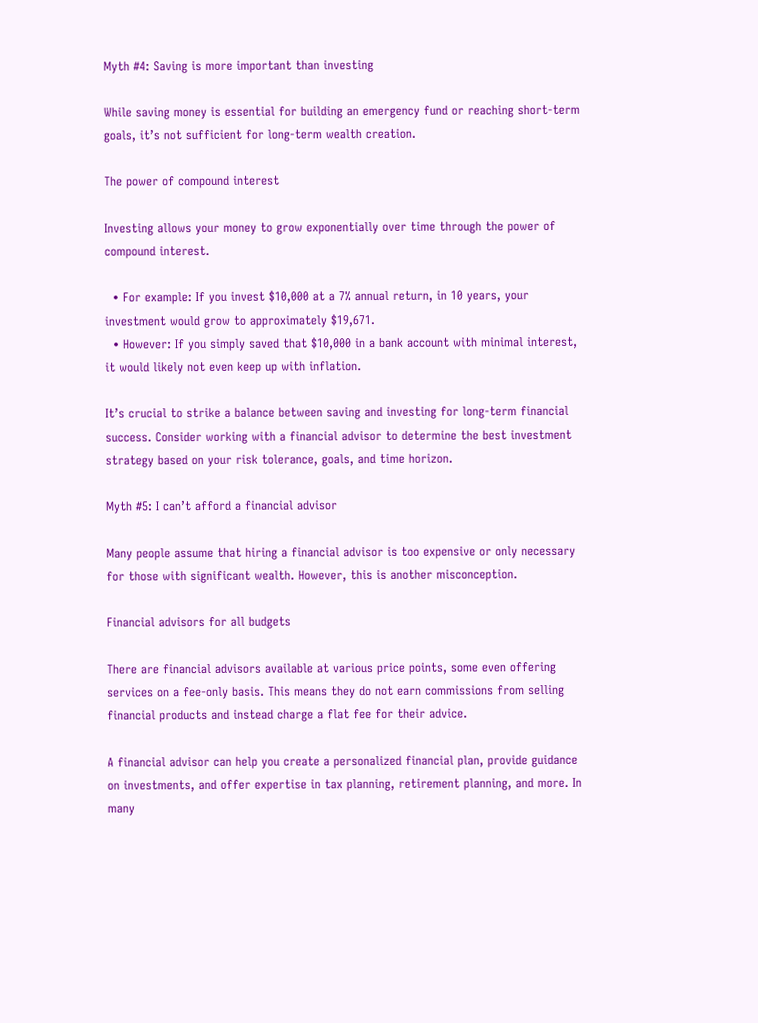Myth #4: Saving is more important than investing

While saving money is essential for building an emergency fund or reaching short-term goals, it’s not sufficient for long-term wealth creation.

The power of compound interest

Investing allows your money to grow exponentially over time through the power of compound interest.

  • For example: If you invest $10,000 at a 7% annual return, in 10 years, your investment would grow to approximately $19,671.
  • However: If you simply saved that $10,000 in a bank account with minimal interest, it would likely not even keep up with inflation.

It’s crucial to strike a balance between saving and investing for long-term financial success. Consider working with a financial advisor to determine the best investment strategy based on your risk tolerance, goals, and time horizon.

Myth #5: I can’t afford a financial advisor

Many people assume that hiring a financial advisor is too expensive or only necessary for those with significant wealth. However, this is another misconception.

Financial advisors for all budgets

There are financial advisors available at various price points, some even offering services on a fee-only basis. This means they do not earn commissions from selling financial products and instead charge a flat fee for their advice.

A financial advisor can help you create a personalized financial plan, provide guidance on investments, and offer expertise in tax planning, retirement planning, and more. In many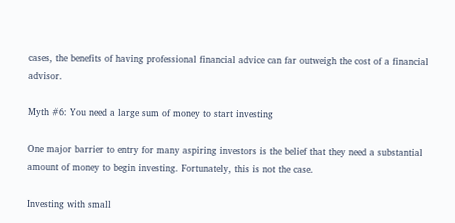cases, the benefits of having professional financial advice can far outweigh the cost of a financial advisor.

Myth #6: You need a large sum of money to start investing

One major barrier to entry for many aspiring investors is the belief that they need a substantial amount of money to begin investing. Fortunately, this is not the case.

Investing with small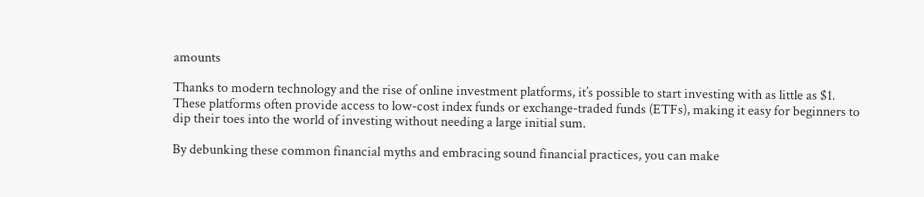amounts

Thanks to modern technology and the rise of online investment platforms, it’s possible to start investing with as little as $1. These platforms often provide access to low-cost index funds or exchange-traded funds (ETFs), making it easy for beginners to dip their toes into the world of investing without needing a large initial sum.

By debunking these common financial myths and embracing sound financial practices, you can make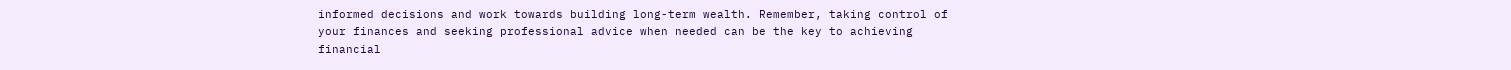informed decisions and work towards building long-term wealth. Remember, taking control of your finances and seeking professional advice when needed can be the key to achieving financial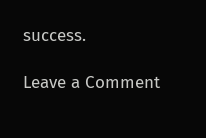success.

Leave a Comment